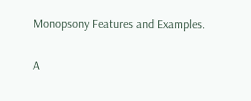Monopsony Features and Examples.

A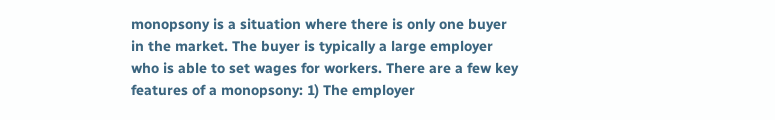monopsony is a situation where there is only one buyer in the market. The buyer is typically a large employer who is able to set wages for workers. There are a few key features of a monopsony: 1) The employer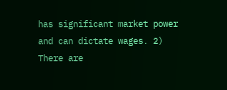has significant market power and can dictate wages. 2) There are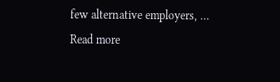few alternative employers, … Read more